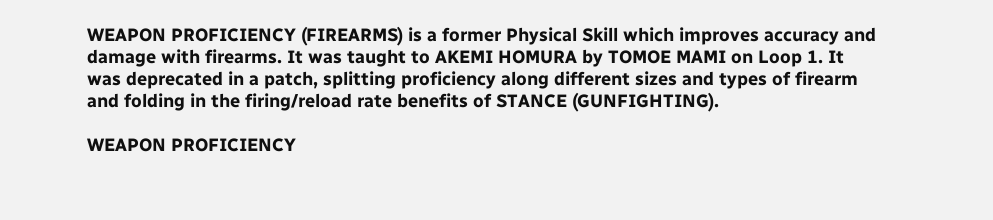WEAPON PROFICIENCY (FIREARMS) is a former Physical Skill which improves accuracy and damage with firearms. It was taught to AKEMI HOMURA by TOMOE MAMI on Loop 1. It was deprecated in a patch, splitting proficiency along different sizes and types of firearm and folding in the firing/reload rate benefits of STANCE (GUNFIGHTING).

WEAPON PROFICIENCY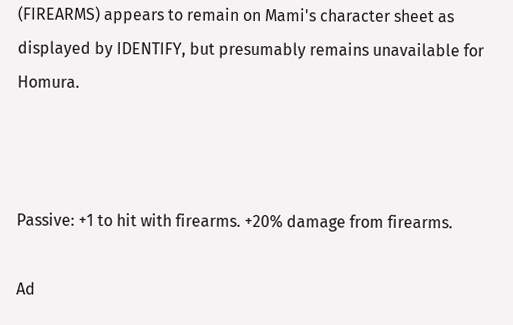(FIREARMS) appears to remain on Mami's character sheet as displayed by IDENTIFY, but presumably remains unavailable for Homura.



Passive: +1 to hit with firearms. +20% damage from firearms.

Ad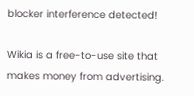blocker interference detected!

Wikia is a free-to-use site that makes money from advertising.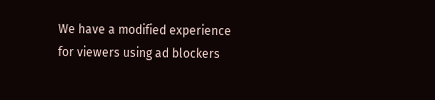We have a modified experience for viewers using ad blockers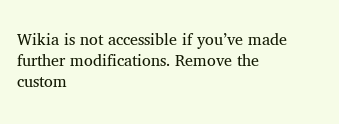Wikia is not accessible if you’ve made further modifications. Remove the custom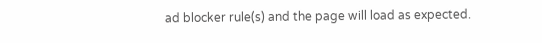ad blocker rule(s) and the page will load as expected.